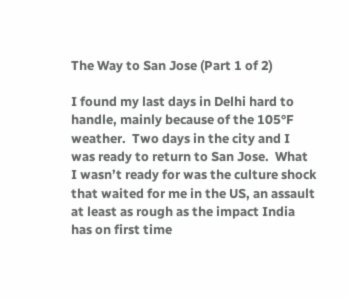The Way to San Jose (Part 1 of 2)

I found my last days in Delhi hard to handle, mainly because of the 105°F weather.  Two days in the city and I was ready to return to San Jose.  What I wasn’t ready for was the culture shock that waited for me in the US, an assault at least as rough as the impact India has on first time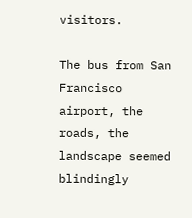visitors.

The bus from San Francisco airport, the roads, the landscape seemed blindingly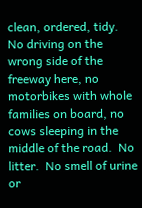clean, ordered, tidy.  No driving on the wrong side of the freeway here, no motorbikes with whole families on board, no cows sleeping in the middle of the road.  No litter.  No smell of urine or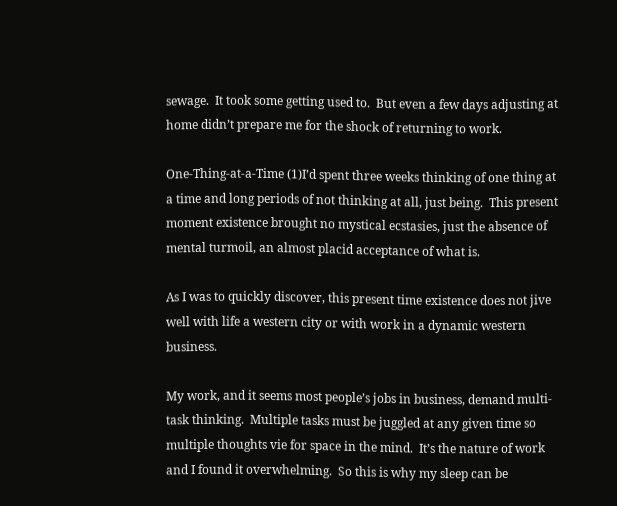sewage.  It took some getting used to.  But even a few days adjusting at home didn’t prepare me for the shock of returning to work.

One-Thing-at-a-Time (1)I’d spent three weeks thinking of one thing at a time and long periods of not thinking at all, just being.  This present moment existence brought no mystical ecstasies, just the absence of mental turmoil, an almost placid acceptance of what is.

As I was to quickly discover, this present time existence does not jive well with life a western city or with work in a dynamic western business.

My work, and it seems most people’s jobs in business, demand multi-task thinking.  Multiple tasks must be juggled at any given time so multiple thoughts vie for space in the mind.  It’s the nature of work and I found it overwhelming.  So this is why my sleep can be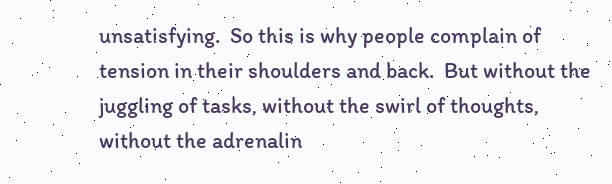unsatisfying.  So this is why people complain of tension in their shoulders and back.  But without the juggling of tasks, without the swirl of thoughts, without the adrenalin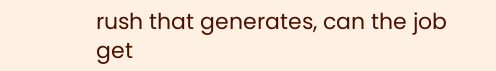rush that generates, can the job get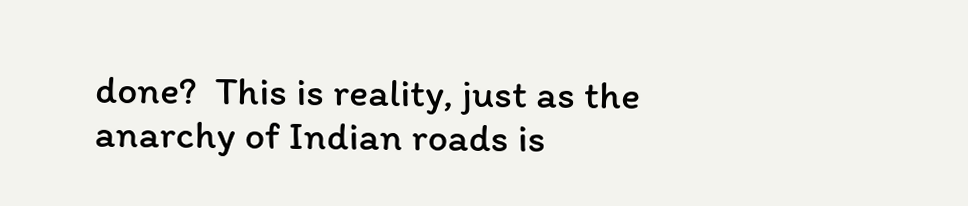done?  This is reality, just as the anarchy of Indian roads is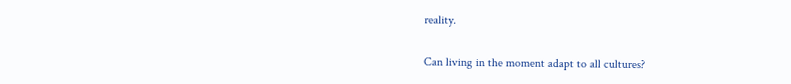reality.

Can living in the moment adapt to all cultures?